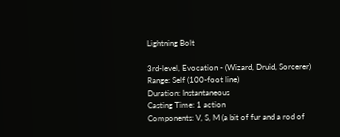Lightning Bolt

3rd-level, Evocation - (Wizard, Druid, Sorcerer)
Range: Self (100-foot line)
Duration: Instantaneous
Casting Time: 1 action
Components: V, S, M (a bit of fur and a rod of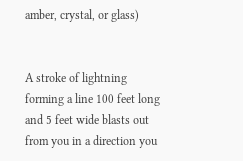amber, crystal, or glass)


A stroke of lightning forming a line 100 feet long and 5 feet wide blasts out from you in a direction you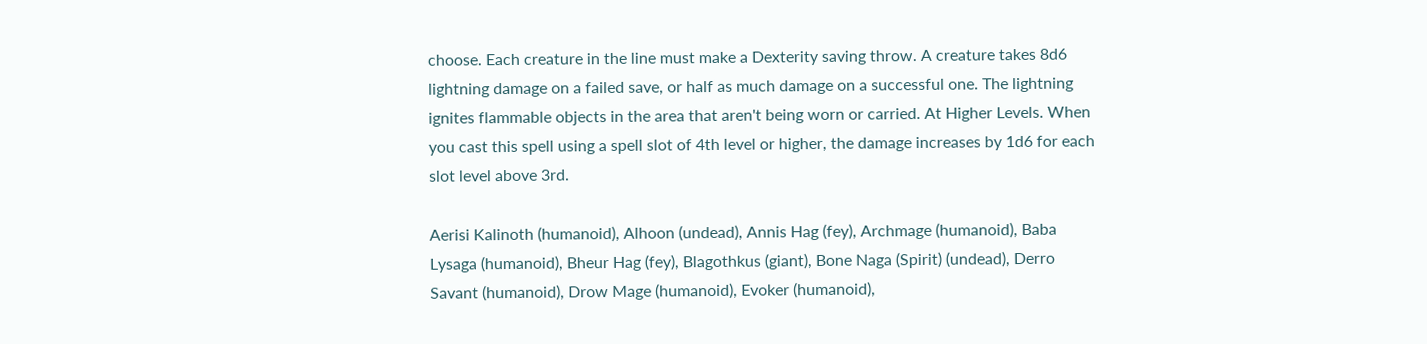choose. Each creature in the line must make a Dexterity saving throw. A creature takes 8d6 lightning damage on a failed save, or half as much damage on a successful one. The lightning ignites flammable objects in the area that aren't being worn or carried. At Higher Levels. When you cast this spell using a spell slot of 4th level or higher, the damage increases by 1d6 for each slot level above 3rd.

Aerisi Kalinoth (humanoid), Alhoon (undead), Annis Hag (fey), Archmage (humanoid), Baba Lysaga (humanoid), Bheur Hag (fey), Blagothkus (giant), Bone Naga (Spirit) (undead), Derro Savant (humanoid), Drow Mage (humanoid), Evoker (humanoid),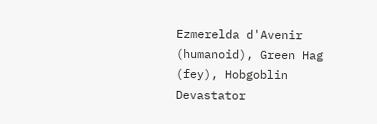Ezmerelda d'Avenir (humanoid), Green Hag (fey), Hobgoblin Devastator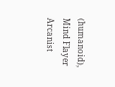(humanoid), Mind Flayer Arcanist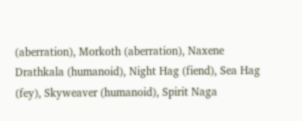(aberration), Morkoth (aberration), Naxene Drathkala (humanoid), Night Hag (fiend), Sea Hag (fey), Skyweaver (humanoid), Spirit Naga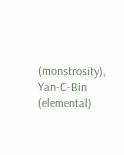(monstrosity), Yan-C-Bin (elemental)